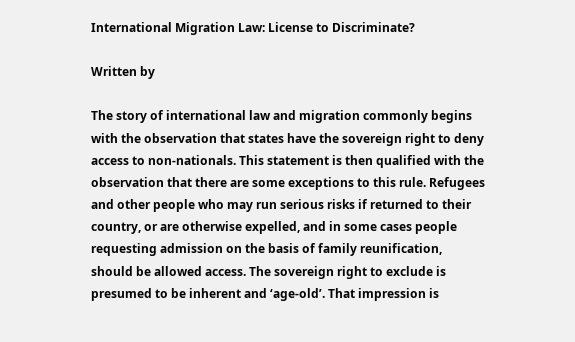International Migration Law: License to Discriminate?

Written by

The story of international law and migration commonly begins with the observation that states have the sovereign right to deny access to non-nationals. This statement is then qualified with the observation that there are some exceptions to this rule. Refugees and other people who may run serious risks if returned to their country, or are otherwise expelled, and in some cases people requesting admission on the basis of family reunification, should be allowed access. The sovereign right to exclude is presumed to be inherent and ‘age-old’. That impression is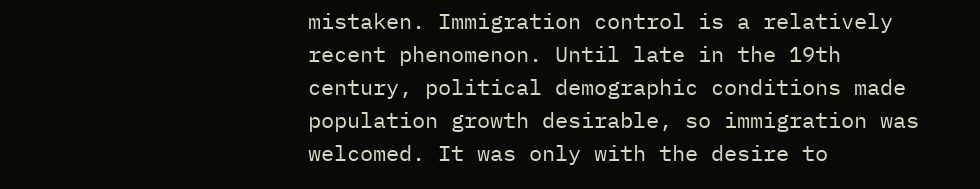mistaken. Immigration control is a relatively recent phenomenon. Until late in the 19th century, political demographic conditions made population growth desirable, so immigration was welcomed. It was only with the desire to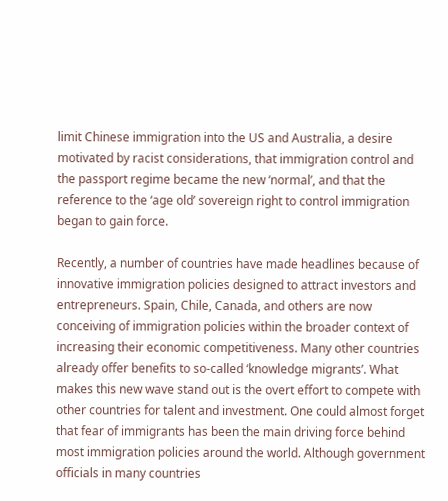limit Chinese immigration into the US and Australia, a desire motivated by racist considerations, that immigration control and the passport regime became the new ‘normal’, and that the reference to the ‘age old’ sovereign right to control immigration began to gain force.

Recently, a number of countries have made headlines because of innovative immigration policies designed to attract investors and entrepreneurs. Spain, Chile, Canada, and others are now conceiving of immigration policies within the broader context of increasing their economic competitiveness. Many other countries already offer benefits to so-called ‘knowledge migrants’. What makes this new wave stand out is the overt effort to compete with other countries for talent and investment. One could almost forget that fear of immigrants has been the main driving force behind most immigration policies around the world. Although government officials in many countries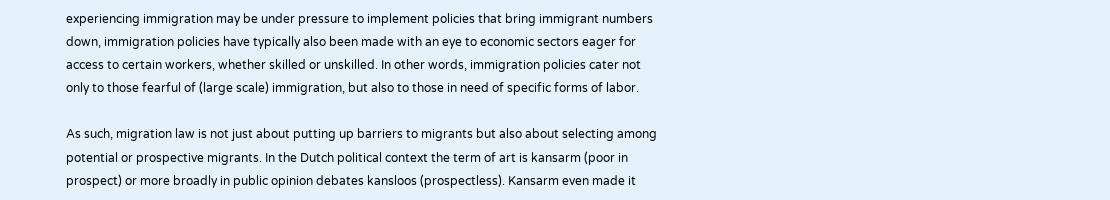experiencing immigration may be under pressure to implement policies that bring immigrant numbers down, immigration policies have typically also been made with an eye to economic sectors eager for access to certain workers, whether skilled or unskilled. In other words, immigration policies cater not only to those fearful of (large scale) immigration, but also to those in need of specific forms of labor.

As such, migration law is not just about putting up barriers to migrants but also about selecting among potential or prospective migrants. In the Dutch political context the term of art is kansarm (poor in prospect) or more broadly in public opinion debates kansloos (prospectless). Kansarm even made it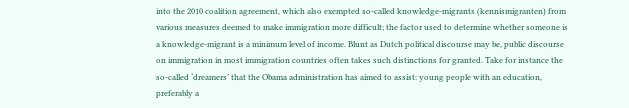into the 2010 coalition agreement, which also exempted so-called knowledge-migrants (kennismigranten) from various measures deemed to make immigration more difficult; the factor used to determine whether someone is a knowledge-migrant is a minimum level of income. Blunt as Dutch political discourse may be, public discourse on immigration in most immigration countries often takes such distinctions for granted. Take for instance the so-called ‘dreamers’ that the Obama administration has aimed to assist: young people with an education, preferably a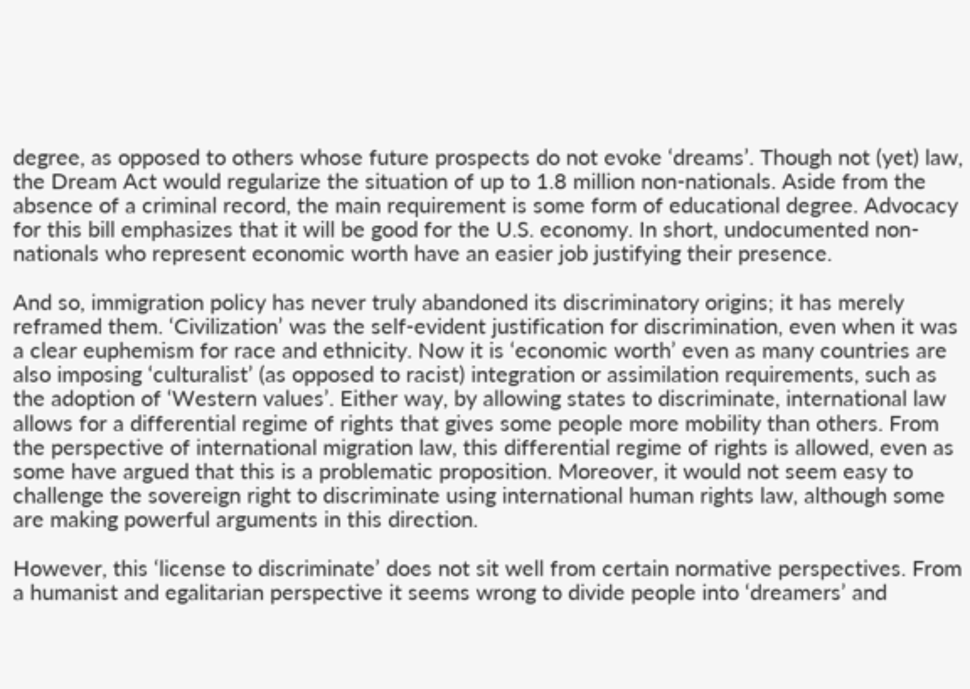degree, as opposed to others whose future prospects do not evoke ‘dreams’. Though not (yet) law, the Dream Act would regularize the situation of up to 1.8 million non-nationals. Aside from the absence of a criminal record, the main requirement is some form of educational degree. Advocacy for this bill emphasizes that it will be good for the U.S. economy. In short, undocumented non-nationals who represent economic worth have an easier job justifying their presence.

And so, immigration policy has never truly abandoned its discriminatory origins; it has merely reframed them. ‘Civilization’ was the self-evident justification for discrimination, even when it was a clear euphemism for race and ethnicity. Now it is ‘economic worth’ even as many countries are also imposing ‘culturalist’ (as opposed to racist) integration or assimilation requirements, such as the adoption of ‘Western values’. Either way, by allowing states to discriminate, international law allows for a differential regime of rights that gives some people more mobility than others. From the perspective of international migration law, this differential regime of rights is allowed, even as some have argued that this is a problematic proposition. Moreover, it would not seem easy to challenge the sovereign right to discriminate using international human rights law, although some are making powerful arguments in this direction.

However, this ‘license to discriminate’ does not sit well from certain normative perspectives. From a humanist and egalitarian perspective it seems wrong to divide people into ‘dreamers’ and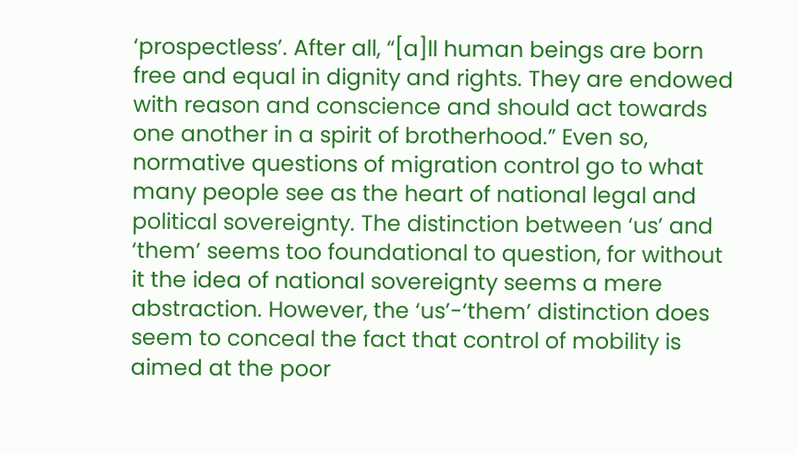‘prospectless’. After all, “[a]ll human beings are born free and equal in dignity and rights. They are endowed with reason and conscience and should act towards one another in a spirit of brotherhood.” Even so, normative questions of migration control go to what many people see as the heart of national legal and political sovereignty. The distinction between ‘us’ and ‘them’ seems too foundational to question, for without it the idea of national sovereignty seems a mere abstraction. However, the ‘us’-‘them’ distinction does seem to conceal the fact that control of mobility is aimed at the poor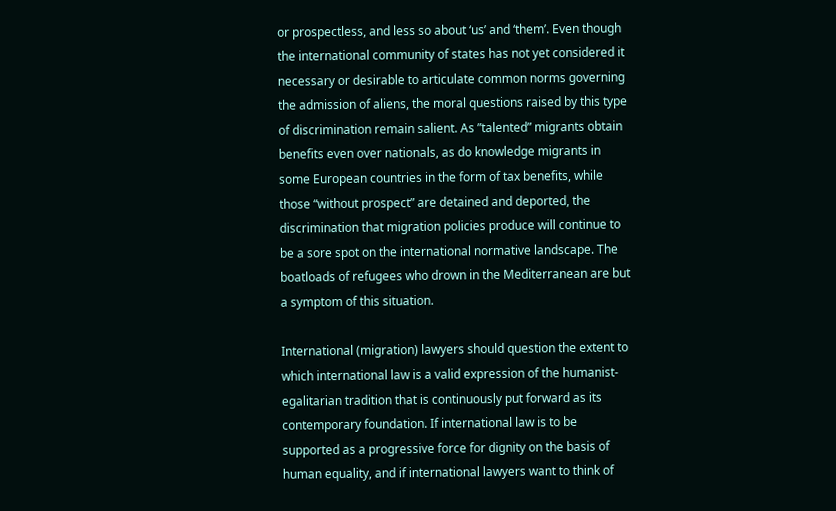or prospectless, and less so about ‘us’ and ‘them’. Even though the international community of states has not yet considered it necessary or desirable to articulate common norms governing the admission of aliens, the moral questions raised by this type of discrimination remain salient. As ”talented” migrants obtain benefits even over nationals, as do knowledge migrants in some European countries in the form of tax benefits, while those “without prospect” are detained and deported, the discrimination that migration policies produce will continue to be a sore spot on the international normative landscape. The boatloads of refugees who drown in the Mediterranean are but a symptom of this situation.

International (migration) lawyers should question the extent to which international law is a valid expression of the humanist-egalitarian tradition that is continuously put forward as its contemporary foundation. If international law is to be supported as a progressive force for dignity on the basis of human equality, and if international lawyers want to think of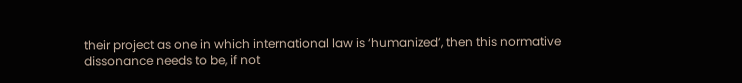their project as one in which international law is ‘humanized’, then this normative dissonance needs to be, if not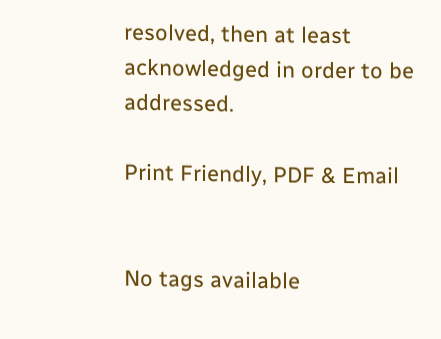resolved, then at least acknowledged in order to be addressed.

Print Friendly, PDF & Email


No tags available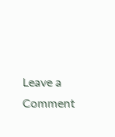Leave a Comment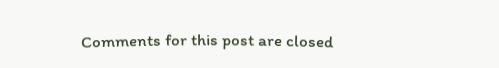Comments for this post are closed